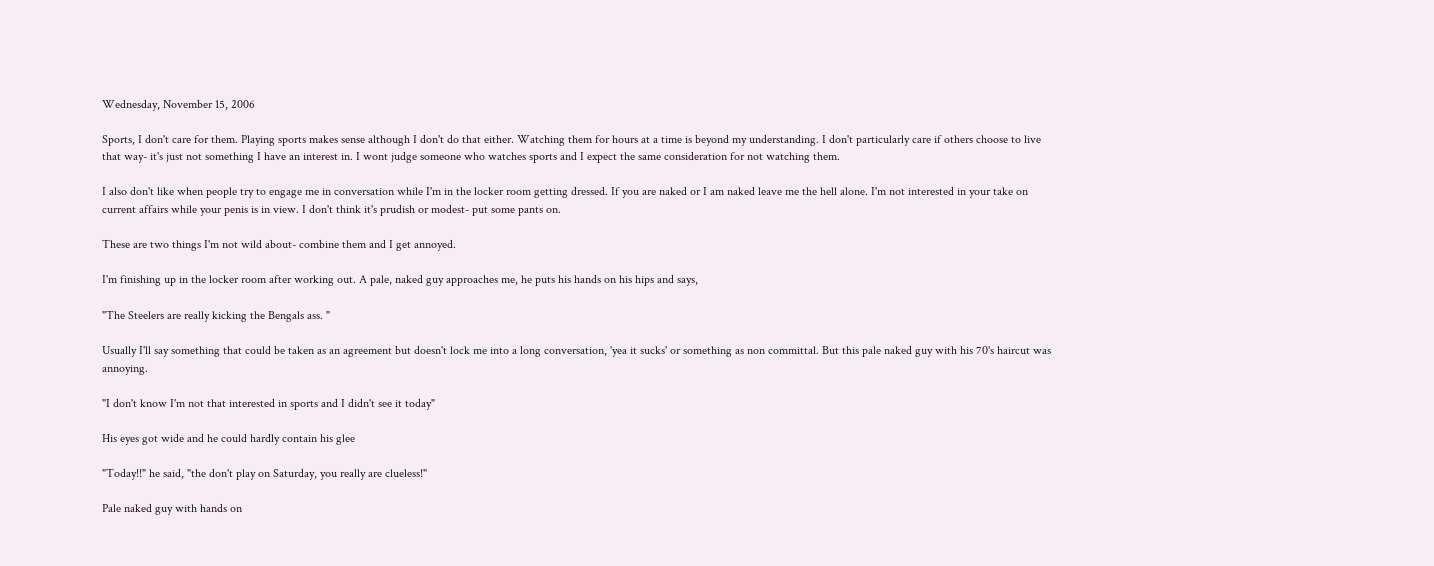Wednesday, November 15, 2006

Sports, I don't care for them. Playing sports makes sense although I don't do that either. Watching them for hours at a time is beyond my understanding. I don't particularly care if others choose to live that way- it's just not something I have an interest in. I wont judge someone who watches sports and I expect the same consideration for not watching them.

I also don't like when people try to engage me in conversation while I'm in the locker room getting dressed. If you are naked or I am naked leave me the hell alone. I'm not interested in your take on current affairs while your penis is in view. I don't think it's prudish or modest- put some pants on.

These are two things I'm not wild about- combine them and I get annoyed.

I'm finishing up in the locker room after working out. A pale, naked guy approaches me, he puts his hands on his hips and says,

"The Steelers are really kicking the Bengals ass. "

Usually I'll say something that could be taken as an agreement but doesn't lock me into a long conversation, 'yea it sucks' or something as non committal. But this pale naked guy with his 70's haircut was annoying.

"I don't know I'm not that interested in sports and I didn't see it today"

His eyes got wide and he could hardly contain his glee

"Today!!" he said, "the don't play on Saturday, you really are clueless!"

Pale naked guy with hands on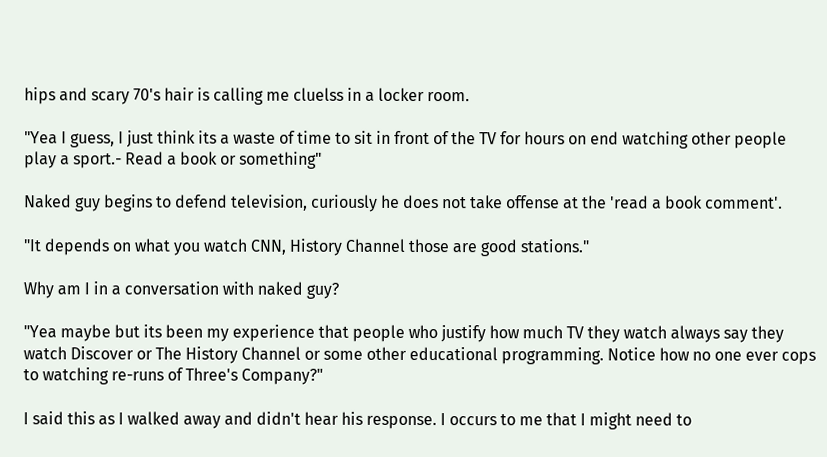hips and scary 70's hair is calling me cluelss in a locker room.

"Yea I guess, I just think its a waste of time to sit in front of the TV for hours on end watching other people play a sport.- Read a book or something"

Naked guy begins to defend television, curiously he does not take offense at the 'read a book comment'.

"It depends on what you watch CNN, History Channel those are good stations."

Why am I in a conversation with naked guy?

"Yea maybe but its been my experience that people who justify how much TV they watch always say they watch Discover or The History Channel or some other educational programming. Notice how no one ever cops to watching re-runs of Three's Company?"

I said this as I walked away and didn't hear his response. I occurs to me that I might need to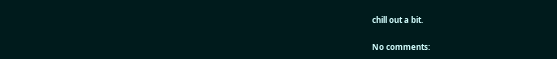chill out a bit.

No comments: